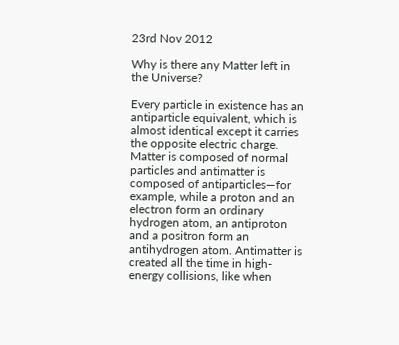23rd Nov 2012

Why is there any Matter left in the Universe?

Every particle in existence has an antiparticle equivalent, which is almost identical except it carries the opposite electric charge. Matter is composed of normal particles and antimatter is composed of antiparticles—for example, while a proton and an electron form an ordinary hydrogen atom, an antiproton and a positron form an antihydrogen atom. Antimatter is created all the time in high-energy collisions, like when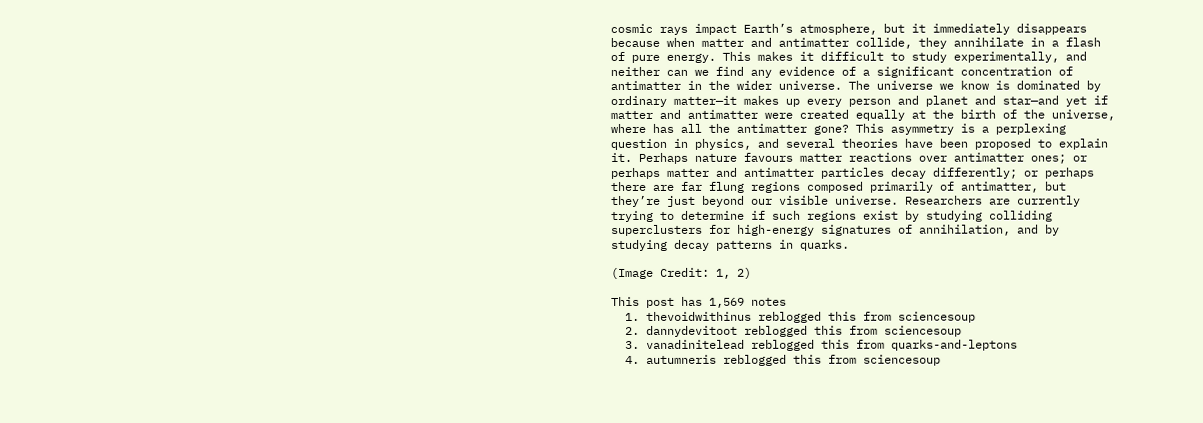cosmic rays impact Earth’s atmosphere, but it immediately disappears because when matter and antimatter collide, they annihilate in a flash of pure energy. This makes it difficult to study experimentally, and neither can we find any evidence of a significant concentration of antimatter in the wider universe. The universe we know is dominated by ordinary matter—it makes up every person and planet and star—and yet if matter and antimatter were created equally at the birth of the universe, where has all the antimatter gone? This asymmetry is a perplexing question in physics, and several theories have been proposed to explain it. Perhaps nature favours matter reactions over antimatter ones; or perhaps matter and antimatter particles decay differently; or perhaps there are far flung regions composed primarily of antimatter, but they’re just beyond our visible universe. Researchers are currently trying to determine if such regions exist by studying colliding superclusters for high-energy signatures of annihilation, and by studying decay patterns in quarks.

(Image Credit: 1, 2)

This post has 1,569 notes
  1. thevoidwithinus reblogged this from sciencesoup
  2. dannydevitoot reblogged this from sciencesoup
  3. vanadinitelead reblogged this from quarks-and-leptons
  4. autumneris reblogged this from sciencesoup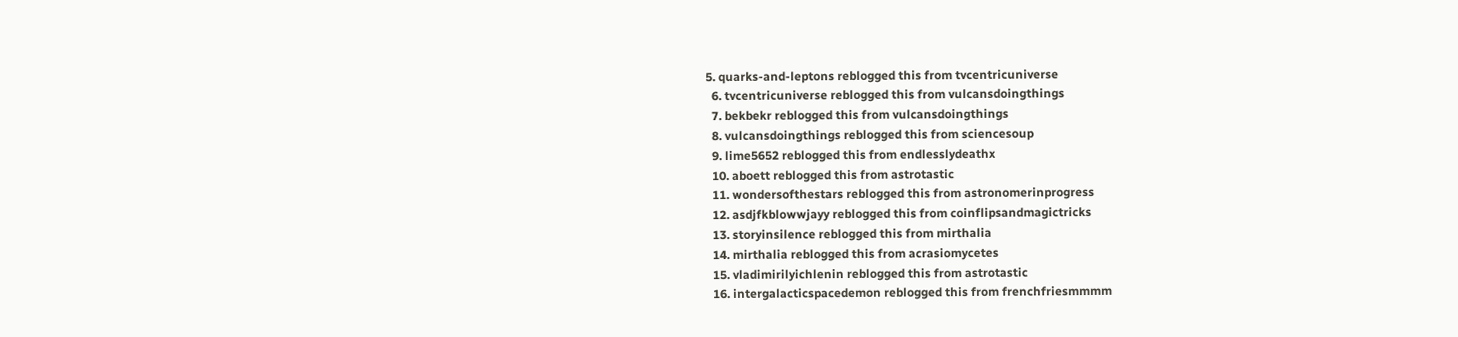5. quarks-and-leptons reblogged this from tvcentricuniverse
  6. tvcentricuniverse reblogged this from vulcansdoingthings
  7. bekbekr reblogged this from vulcansdoingthings
  8. vulcansdoingthings reblogged this from sciencesoup
  9. lime5652 reblogged this from endlesslydeathx
  10. aboett reblogged this from astrotastic
  11. wondersofthestars reblogged this from astronomerinprogress
  12. asdjfkblowwjayy reblogged this from coinflipsandmagictricks
  13. storyinsilence reblogged this from mirthalia
  14. mirthalia reblogged this from acrasiomycetes
  15. vladimirilyichlenin reblogged this from astrotastic
  16. intergalacticspacedemon reblogged this from frenchfriesmmmm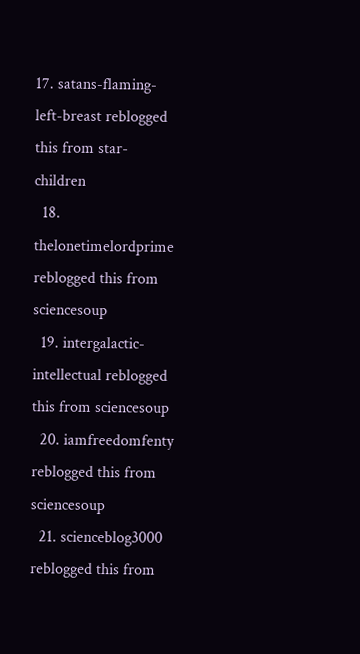17. satans-flaming-left-breast reblogged this from star-children
  18. thelonetimelordprime reblogged this from sciencesoup
  19. intergalactic-intellectual reblogged this from sciencesoup
  20. iamfreedomfenty reblogged this from sciencesoup
  21. scienceblog3000 reblogged this from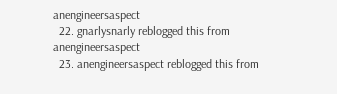anengineersaspect
  22. gnarlysnarly reblogged this from anengineersaspect
  23. anengineersaspect reblogged this from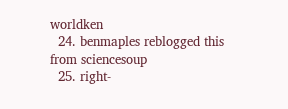worldken
  24. benmaples reblogged this from sciencesoup
  25. right-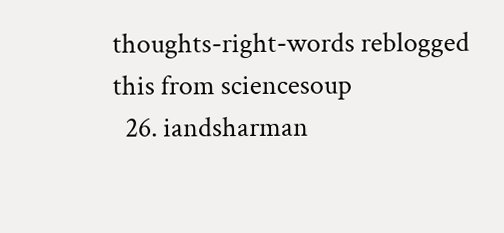thoughts-right-words reblogged this from sciencesoup
  26. iandsharman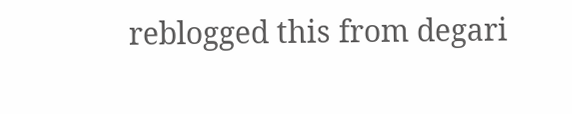reblogged this from degari